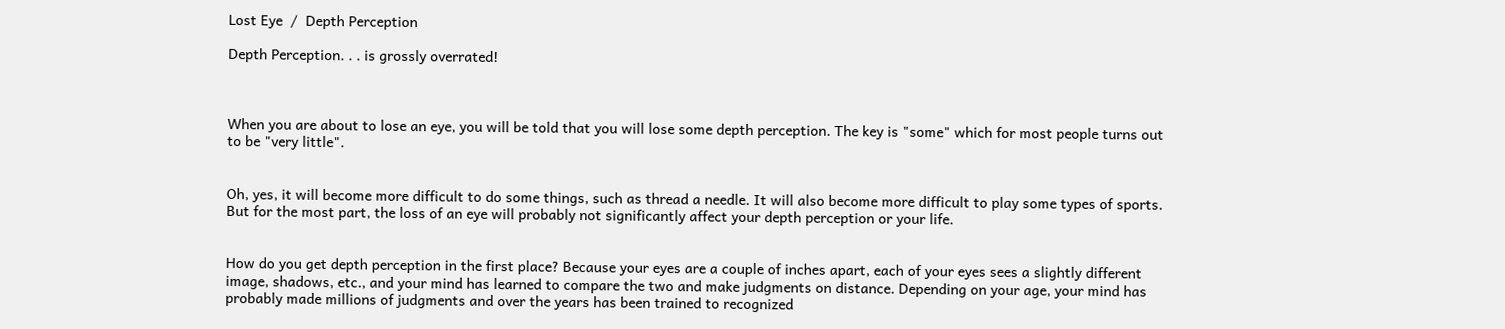Lost Eye  /  Depth Perception

Depth Perception. . . is grossly overrated!



When you are about to lose an eye, you will be told that you will lose some depth perception. The key is "some" which for most people turns out to be "very little".


Oh, yes, it will become more difficult to do some things, such as thread a needle. It will also become more difficult to play some types of sports. But for the most part, the loss of an eye will probably not significantly affect your depth perception or your life.


How do you get depth perception in the first place? Because your eyes are a couple of inches apart, each of your eyes sees a slightly different image, shadows, etc., and your mind has learned to compare the two and make judgments on distance. Depending on your age, your mind has probably made millions of judgments and over the years has been trained to recognized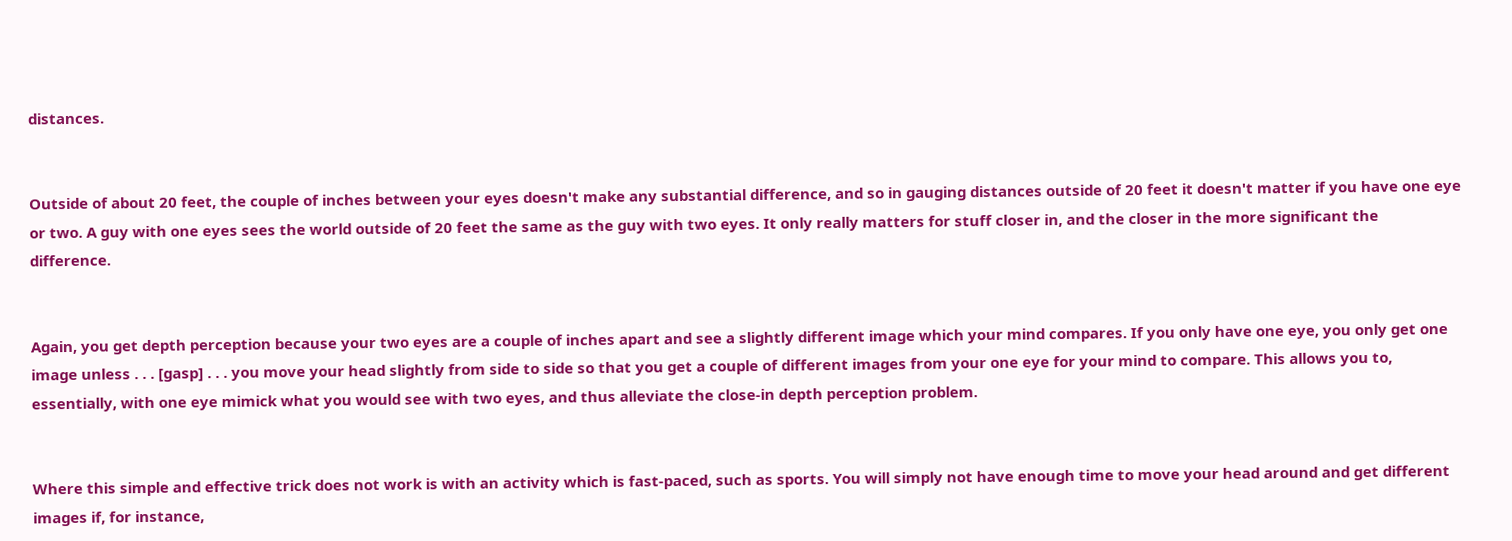distances.


Outside of about 20 feet, the couple of inches between your eyes doesn't make any substantial difference, and so in gauging distances outside of 20 feet it doesn't matter if you have one eye or two. A guy with one eyes sees the world outside of 20 feet the same as the guy with two eyes. It only really matters for stuff closer in, and the closer in the more significant the difference.


Again, you get depth perception because your two eyes are a couple of inches apart and see a slightly different image which your mind compares. If you only have one eye, you only get one image unless . . . [gasp] . . . you move your head slightly from side to side so that you get a couple of different images from your one eye for your mind to compare. This allows you to, essentially, with one eye mimick what you would see with two eyes, and thus alleviate the close-in depth perception problem.


Where this simple and effective trick does not work is with an activity which is fast-paced, such as sports. You will simply not have enough time to move your head around and get different images if, for instance,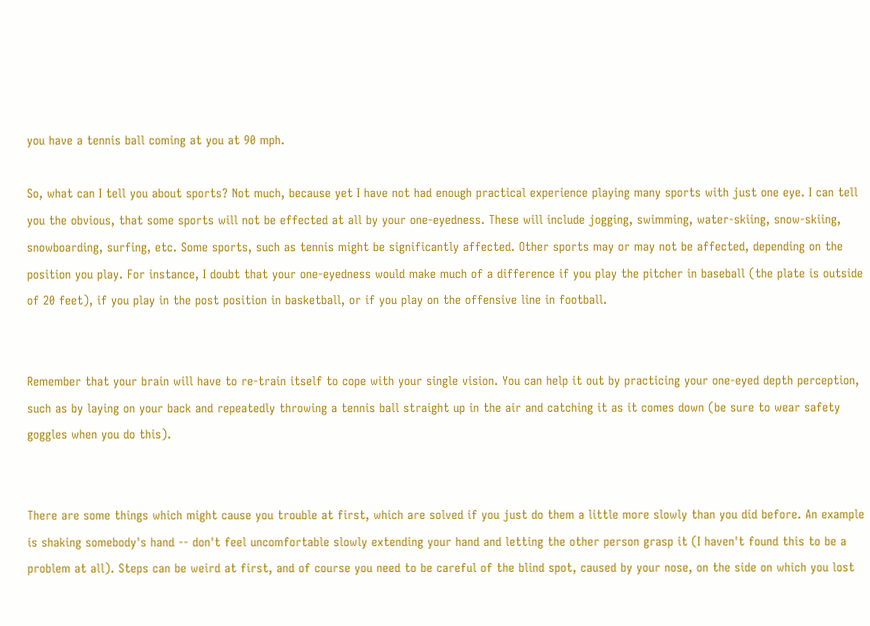you have a tennis ball coming at you at 90 mph.

So, what can I tell you about sports? Not much, because yet I have not had enough practical experience playing many sports with just one eye. I can tell you the obvious, that some sports will not be effected at all by your one-eyedness. These will include jogging, swimming, water-skiing, snow-skiing, snowboarding, surfing, etc. Some sports, such as tennis might be significantly affected. Other sports may or may not be affected, depending on the position you play. For instance, I doubt that your one-eyedness would make much of a difference if you play the pitcher in baseball (the plate is outside of 20 feet), if you play in the post position in basketball, or if you play on the offensive line in football.


Remember that your brain will have to re-train itself to cope with your single vision. You can help it out by practicing your one-eyed depth perception, such as by laying on your back and repeatedly throwing a tennis ball straight up in the air and catching it as it comes down (be sure to wear safety goggles when you do this).


There are some things which might cause you trouble at first, which are solved if you just do them a little more slowly than you did before. An example is shaking somebody's hand -- don't feel uncomfortable slowly extending your hand and letting the other person grasp it (I haven't found this to be a problem at all). Steps can be weird at first, and of course you need to be careful of the blind spot, caused by your nose, on the side on which you lost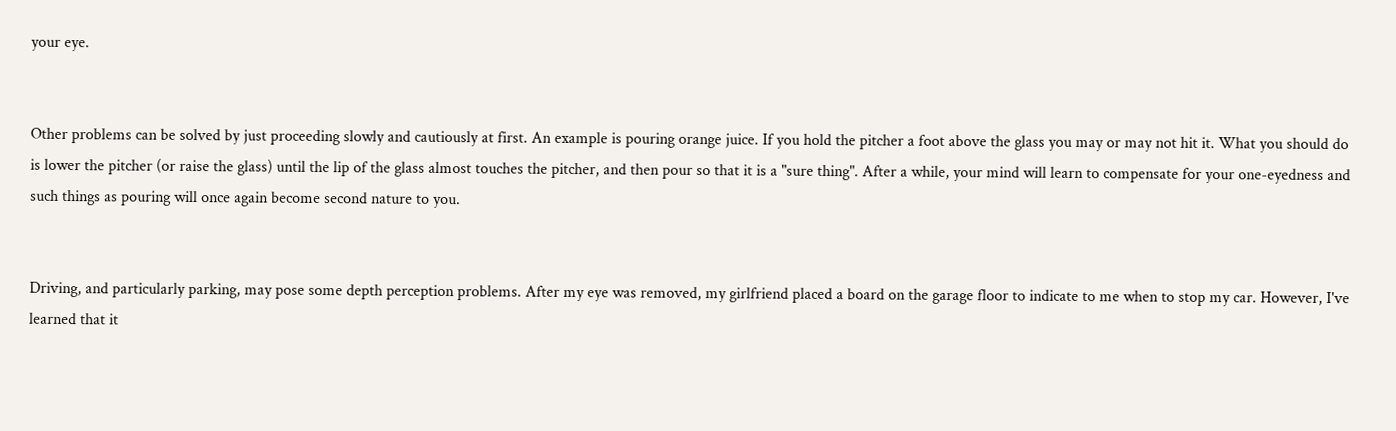your eye.


Other problems can be solved by just proceeding slowly and cautiously at first. An example is pouring orange juice. If you hold the pitcher a foot above the glass you may or may not hit it. What you should do is lower the pitcher (or raise the glass) until the lip of the glass almost touches the pitcher, and then pour so that it is a "sure thing". After a while, your mind will learn to compensate for your one-eyedness and such things as pouring will once again become second nature to you.


Driving, and particularly parking, may pose some depth perception problems. After my eye was removed, my girlfriend placed a board on the garage floor to indicate to me when to stop my car. However, I've learned that it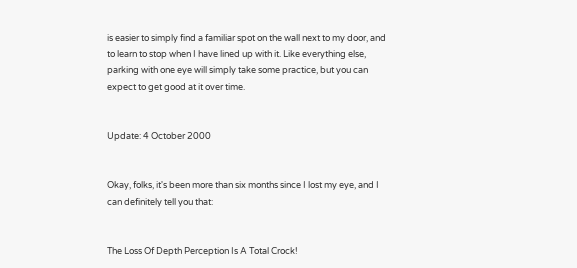is easier to simply find a familiar spot on the wall next to my door, and to learn to stop when I have lined up with it. Like everything else, parking with one eye will simply take some practice, but you can expect to get good at it over time.


Update: 4 October 2000


Okay, folks, it's been more than six months since I lost my eye, and I can definitely tell you that:


The Loss Of Depth Perception Is A Total Crock!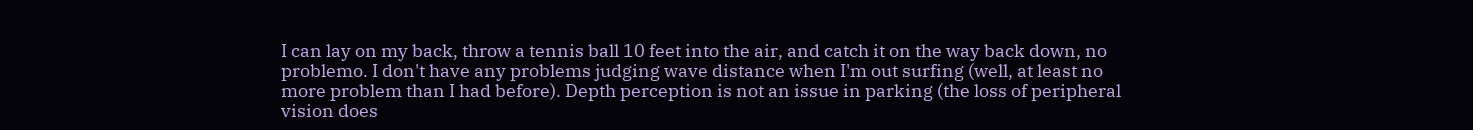I can lay on my back, throw a tennis ball 10 feet into the air, and catch it on the way back down, no problemo. I don't have any problems judging wave distance when I'm out surfing (well, at least no more problem than I had before). Depth perception is not an issue in parking (the loss of peripheral vision does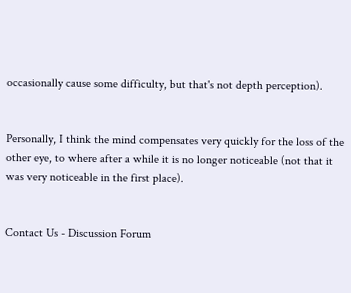occasionally cause some difficulty, but that's not depth perception).


Personally, I think the mind compensates very quickly for the loss of the other eye, to where after a while it is no longer noticeable (not that it was very noticeable in the first place).


Contact Us - Discussion Forum